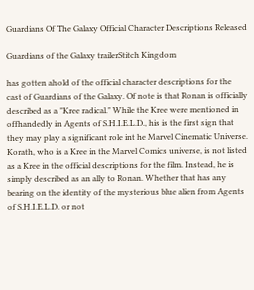Guardians Of The Galaxy Official Character Descriptions Released

Guardians of the Galaxy trailerStitch Kingdom

has gotten ahold of the official character descriptions for the cast of Guardians of the Galaxy. Of note is that Ronan is officially described as a "Kree radical." While the Kree were mentioned in offhandedly in Agents of S.H.I.E.L.D., his is the first sign that they may play a significant role int he Marvel Cinematic Universe. Korath, who is a Kree in the Marvel Comics universe, is not listed as a Kree in the official descriptions for the film. Instead, he is simply described as an ally to Ronan. Whether that has any bearing on the identity of the mysterious blue alien from Agents of S.H.I.E.L.D. or not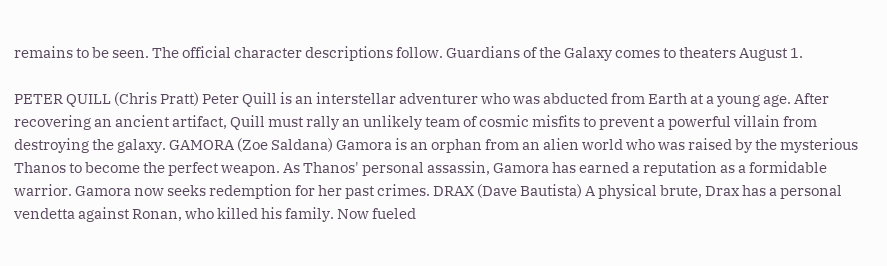remains to be seen. The official character descriptions follow. Guardians of the Galaxy comes to theaters August 1.

PETER QUILL (Chris Pratt) Peter Quill is an interstellar adventurer who was abducted from Earth at a young age. After recovering an ancient artifact, Quill must rally an unlikely team of cosmic misfits to prevent a powerful villain from destroying the galaxy. GAMORA (Zoe Saldana) Gamora is an orphan from an alien world who was raised by the mysterious Thanos to become the perfect weapon. As Thanos' personal assassin, Gamora has earned a reputation as a formidable warrior. Gamora now seeks redemption for her past crimes. DRAX (Dave Bautista) A physical brute, Drax has a personal vendetta against Ronan, who killed his family. Now fueled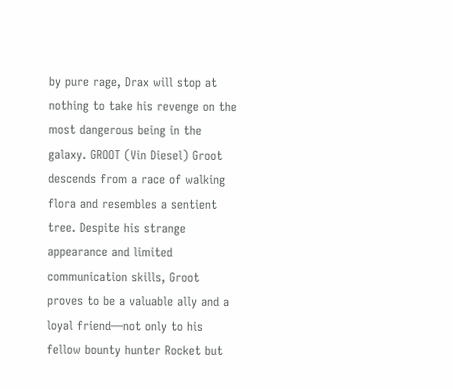by pure rage, Drax will stop at nothing to take his revenge on the most dangerous being in the galaxy. GROOT (Vin Diesel) Groot descends from a race of walking flora and resembles a sentient tree. Despite his strange appearance and limited communication skills, Groot proves to be a valuable ally and a loyal friend—not only to his fellow bounty hunter Rocket but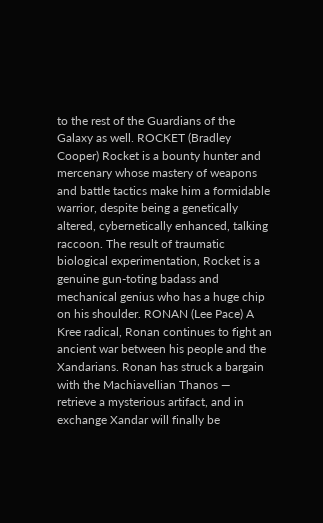to the rest of the Guardians of the Galaxy as well. ROCKET (Bradley Cooper) Rocket is a bounty hunter and mercenary whose mastery of weapons and battle tactics make him a formidable warrior, despite being a genetically altered, cybernetically enhanced, talking raccoon. The result of traumatic biological experimentation, Rocket is a genuine gun-toting badass and mechanical genius who has a huge chip on his shoulder. RONAN (Lee Pace) A Kree radical, Ronan continues to fight an ancient war between his people and the Xandarians. Ronan has struck a bargain with the Machiavellian Thanos — retrieve a mysterious artifact, and in exchange Xandar will finally be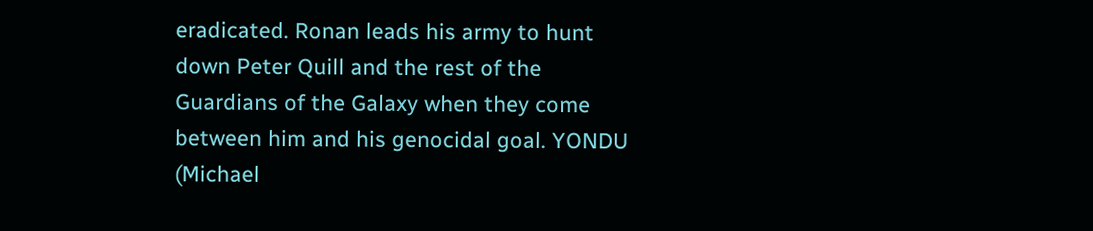eradicated. Ronan leads his army to hunt down Peter Quill and the rest of the Guardians of the Galaxy when they come between him and his genocidal goal. YONDU (Michael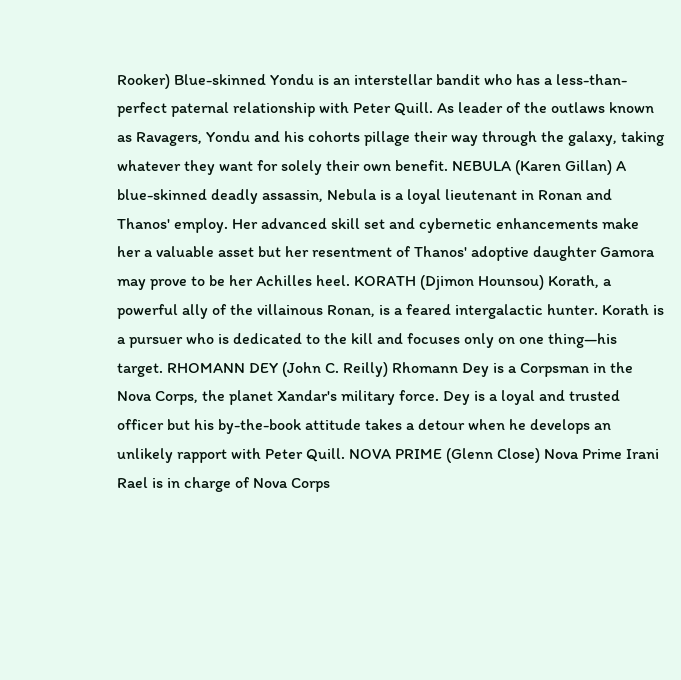Rooker) Blue-skinned Yondu is an interstellar bandit who has a less-than-perfect paternal relationship with Peter Quill. As leader of the outlaws known as Ravagers, Yondu and his cohorts pillage their way through the galaxy, taking whatever they want for solely their own benefit. NEBULA (Karen Gillan) A blue-skinned deadly assassin, Nebula is a loyal lieutenant in Ronan and Thanos' employ. Her advanced skill set and cybernetic enhancements make her a valuable asset but her resentment of Thanos' adoptive daughter Gamora may prove to be her Achilles heel. KORATH (Djimon Hounsou) Korath, a powerful ally of the villainous Ronan, is a feared intergalactic hunter. Korath is a pursuer who is dedicated to the kill and focuses only on one thing—his target. RHOMANN DEY (John C. Reilly) Rhomann Dey is a Corpsman in the Nova Corps, the planet Xandar's military force. Dey is a loyal and trusted officer but his by-the-book attitude takes a detour when he develops an unlikely rapport with Peter Quill. NOVA PRIME (Glenn Close) Nova Prime Irani Rael is in charge of Nova Corps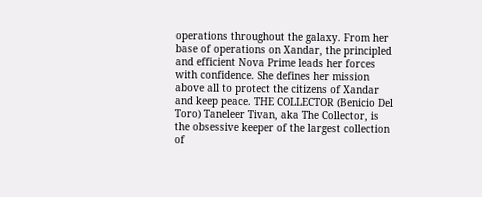operations throughout the galaxy. From her base of operations on Xandar, the principled and efficient Nova Prime leads her forces with confidence. She defines her mission above all to protect the citizens of Xandar and keep peace. THE COLLECTOR (Benicio Del Toro) Taneleer Tivan, aka The Collector, is the obsessive keeper of the largest collection of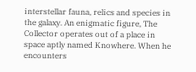interstellar fauna, relics and species in the galaxy. An enigmatic figure, The Collector operates out of a place in space aptly named Knowhere. When he encounters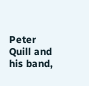Peter Quill and his band,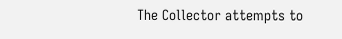The Collector attempts to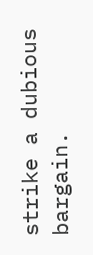strike a dubious bargain.